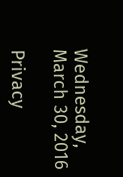Wednesday, March 30, 2016

Privacy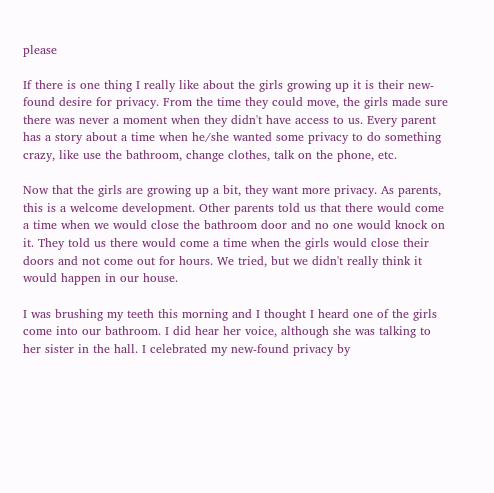please

If there is one thing I really like about the girls growing up it is their new-found desire for privacy. From the time they could move, the girls made sure there was never a moment when they didn't have access to us. Every parent has a story about a time when he/she wanted some privacy to do something crazy, like use the bathroom, change clothes, talk on the phone, etc.

Now that the girls are growing up a bit, they want more privacy. As parents, this is a welcome development. Other parents told us that there would come a time when we would close the bathroom door and no one would knock on it. They told us there would come a time when the girls would close their doors and not come out for hours. We tried, but we didn't really think it would happen in our house.

I was brushing my teeth this morning and I thought I heard one of the girls come into our bathroom. I did hear her voice, although she was talking to her sister in the hall. I celebrated my new-found privacy by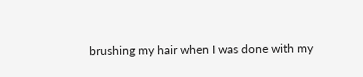brushing my hair when I was done with my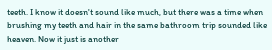teeth. I know it doesn't sound like much, but there was a time when brushing my teeth and hair in the same bathroom trip sounded like heaven. Now it just is another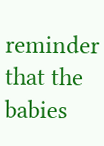reminder that the babies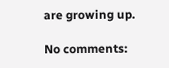are growing up.

No comments: